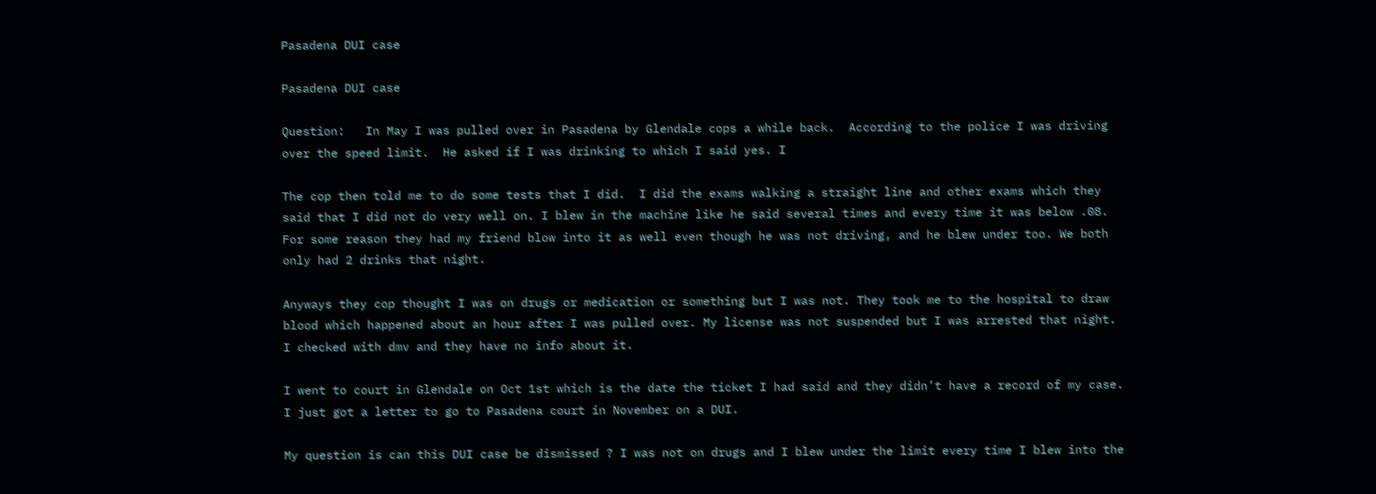Pasadena DUI case

Pasadena DUI case

Question:   In May I was pulled over in Pasadena by Glendale cops a while back.  According to the police I was driving over the speed limit.  He asked if I was drinking to which I said yes. I

The cop then told me to do some tests that I did.  I did the exams walking a straight line and other exams which they said that I did not do very well on. I blew in the machine like he said several times and every time it was below .08.  For some reason they had my friend blow into it as well even though he was not driving, and he blew under too. We both only had 2 drinks that night.

Anyways they cop thought I was on drugs or medication or something but I was not. They took me to the hospital to draw blood which happened about an hour after I was pulled over. My license was not suspended but I was arrested that night. I checked with dmv and they have no info about it.

I went to court in Glendale on Oct 1st which is the date the ticket I had said and they didn’t have a record of my case. I just got a letter to go to Pasadena court in November on a DUI.

My question is can this DUI case be dismissed ? I was not on drugs and I blew under the limit every time I blew into the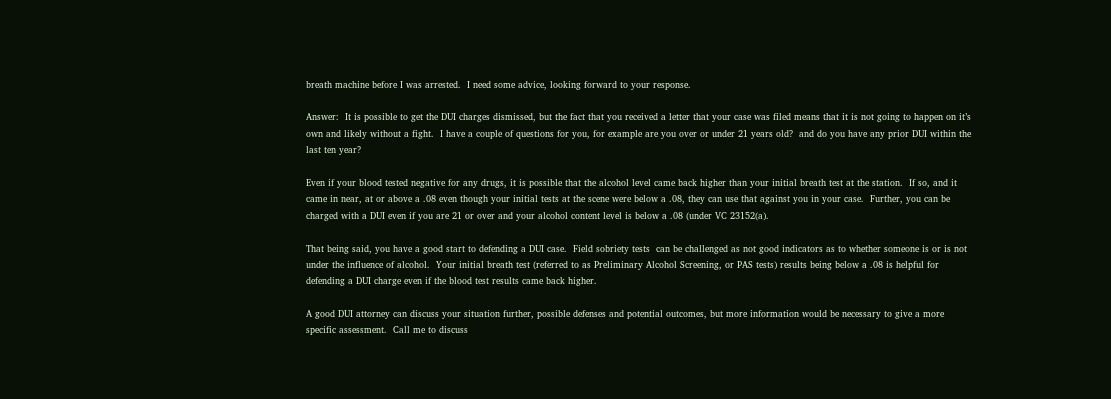breath machine before I was arrested.  I need some advice, looking forward to your response.

Answer:  It is possible to get the DUI charges dismissed, but the fact that you received a letter that your case was filed means that it is not going to happen on it’s own and likely without a fight.  I have a couple of questions for you, for example are you over or under 21 years old?  and do you have any prior DUI within the last ten year?

Even if your blood tested negative for any drugs, it is possible that the alcohol level came back higher than your initial breath test at the station.  If so, and it came in near, at or above a .08 even though your initial tests at the scene were below a .08, they can use that against you in your case.  Further, you can be charged with a DUI even if you are 21 or over and your alcohol content level is below a .08 (under VC 23152(a).

That being said, you have a good start to defending a DUI case.  Field sobriety tests  can be challenged as not good indicators as to whether someone is or is not under the influence of alcohol.  Your initial breath test (referred to as Preliminary Alcohol Screening, or PAS tests) results being below a .08 is helpful for defending a DUI charge even if the blood test results came back higher.

A good DUI attorney can discuss your situation further, possible defenses and potential outcomes, but more information would be necessary to give a more specific assessment.  Call me to discuss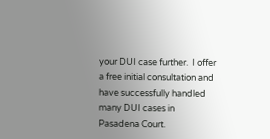your DUI case further.  I offer a free initial consultation and have successfully handled many DUI cases in Pasadena Court.